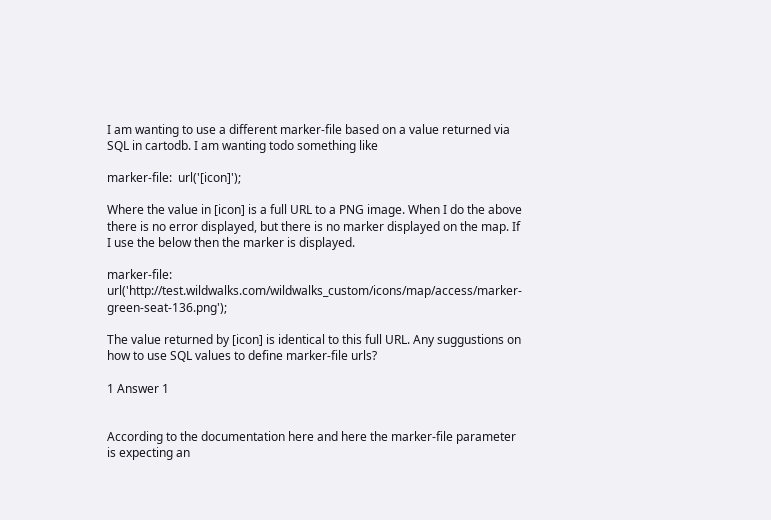I am wanting to use a different marker-file based on a value returned via SQL in cartodb. I am wanting todo something like

marker-file:  url('[icon]');

Where the value in [icon] is a full URL to a PNG image. When I do the above there is no error displayed, but there is no marker displayed on the map. If I use the below then the marker is displayed.

marker-file: url('http://test.wildwalks.com/wildwalks_custom/icons/map/access/marker-green-seat-136.png');

The value returned by [icon] is identical to this full URL. Any suggustions on how to use SQL values to define marker-file urls?

1 Answer 1


According to the documentation here and here the marker-file parameter is expecting an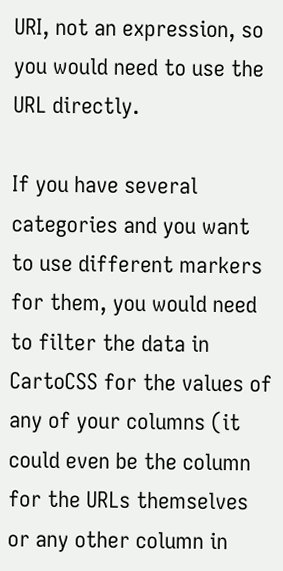URI, not an expression, so you would need to use the URL directly.

If you have several categories and you want to use different markers for them, you would need to filter the data in CartoCSS for the values of any of your columns (it could even be the column for the URLs themselves or any other column in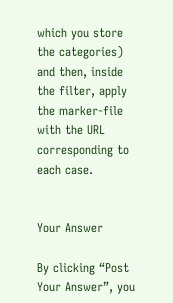which you store the categories) and then, inside the filter, apply the marker-file with the URL corresponding to each case.


Your Answer

By clicking “Post Your Answer”, you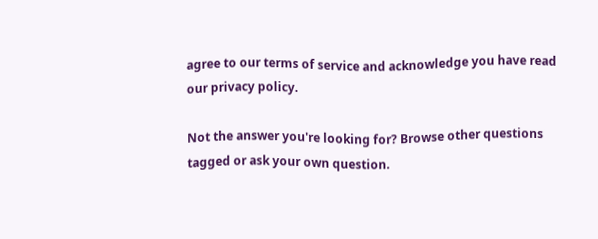agree to our terms of service and acknowledge you have read our privacy policy.

Not the answer you're looking for? Browse other questions tagged or ask your own question.